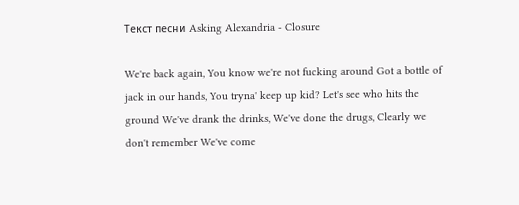Текст песни Asking Alexandria - Closure

We're back again, You know we're not fucking around Got a bottle of jack in our hands, You tryna' keep up kid? Let's see who hits the ground We've drank the drinks, We've done the drugs, Clearly we don't remember We've come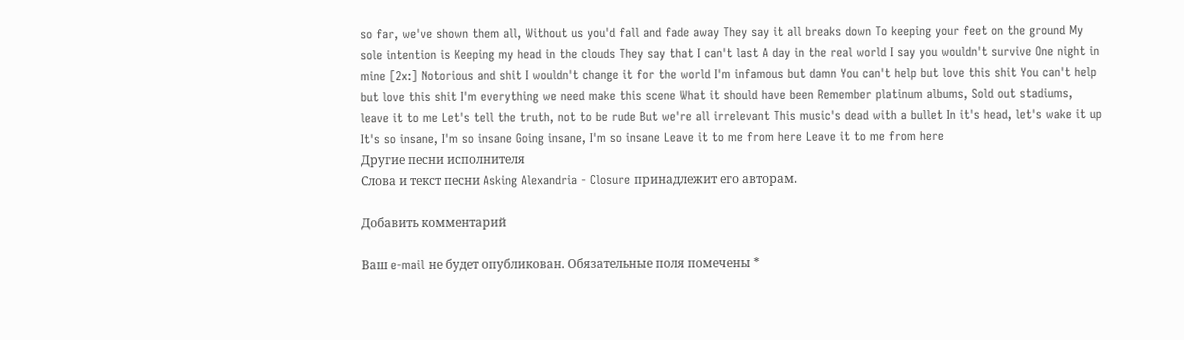so far, we've shown them all, Without us you'd fall and fade away They say it all breaks down To keeping your feet on the ground My sole intention is Keeping my head in the clouds They say that I can't last A day in the real world I say you wouldn't survive One night in mine [2x:] Notorious and shit I wouldn't change it for the world I'm infamous but damn You can't help but love this shit You can't help but love this shit I'm everything we need make this scene What it should have been Remember platinum albums, Sold out stadiums, leave it to me Let's tell the truth, not to be rude But we're all irrelevant This music's dead with a bullet In it's head, let's wake it up It's so insane, I'm so insane Going insane, I'm so insane Leave it to me from here Leave it to me from here
Другие песни исполнителя
Слова и текст песни Asking Alexandria - Closure принадлежит его авторам.

Добавить комментарий

Ваш e-mail не будет опубликован. Обязательные поля помечены *